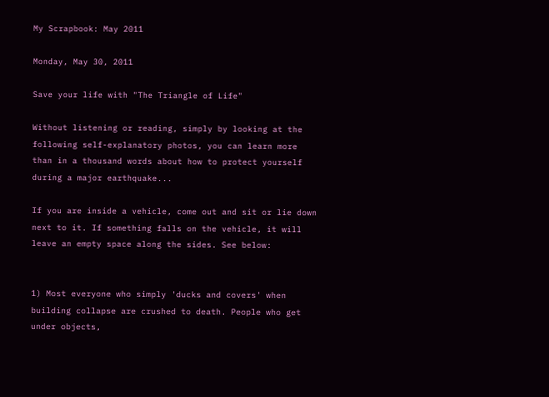My Scrapbook: May 2011

Monday, May 30, 2011

Save your life with "The Triangle of Life"

Without listening or reading, simply by looking at the following self-explanatory photos, you can learn more than in a thousand words about how to protect yourself during a major earthquake...

If you are inside a vehicle, come out and sit or lie down next to it. If something falls on the vehicle, it will leave an empty space along the sides. See below:


1) Most everyone who simply 'ducks and covers' when building collapse are crushed to death. People who get under objects,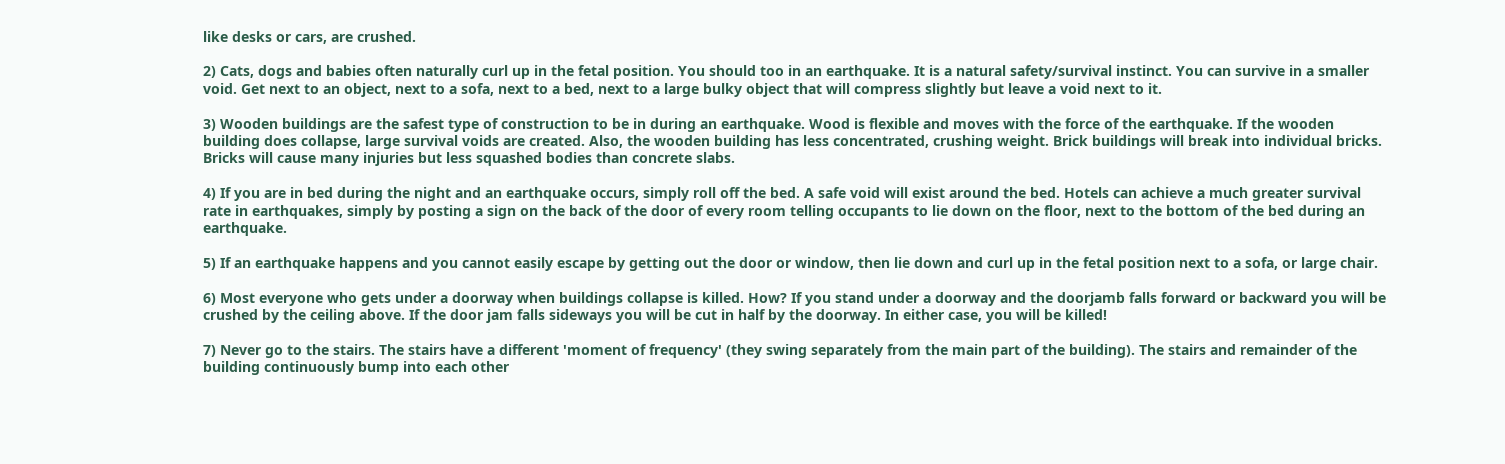like desks or cars, are crushed.

2) Cats, dogs and babies often naturally curl up in the fetal position. You should too in an earthquake. It is a natural safety/survival instinct. You can survive in a smaller void. Get next to an object, next to a sofa, next to a bed, next to a large bulky object that will compress slightly but leave a void next to it.

3) Wooden buildings are the safest type of construction to be in during an earthquake. Wood is flexible and moves with the force of the earthquake. If the wooden building does collapse, large survival voids are created. Also, the wooden building has less concentrated, crushing weight. Brick buildings will break into individual bricks. Bricks will cause many injuries but less squashed bodies than concrete slabs.

4) If you are in bed during the night and an earthquake occurs, simply roll off the bed. A safe void will exist around the bed. Hotels can achieve a much greater survival rate in earthquakes, simply by posting a sign on the back of the door of every room telling occupants to lie down on the floor, next to the bottom of the bed during an earthquake.

5) If an earthquake happens and you cannot easily escape by getting out the door or window, then lie down and curl up in the fetal position next to a sofa, or large chair.

6) Most everyone who gets under a doorway when buildings collapse is killed. How? If you stand under a doorway and the doorjamb falls forward or backward you will be crushed by the ceiling above. If the door jam falls sideways you will be cut in half by the doorway. In either case, you will be killed!

7) Never go to the stairs. The stairs have a different 'moment of frequency' (they swing separately from the main part of the building). The stairs and remainder of the building continuously bump into each other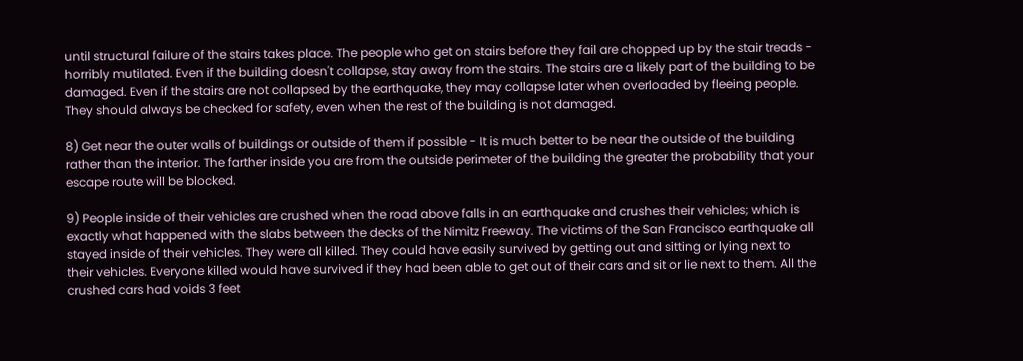until structural failure of the stairs takes place. The people who get on stairs before they fail are chopped up by the stair treads - horribly mutilated. Even if the building doesn't collapse, stay away from the stairs. The stairs are a likely part of the building to be damaged. Even if the stairs are not collapsed by the earthquake, they may collapse later when overloaded by fleeing people. They should always be checked for safety, even when the rest of the building is not damaged.

8) Get near the outer walls of buildings or outside of them if possible - It is much better to be near the outside of the building rather than the interior. The farther inside you are from the outside perimeter of the building the greater the probability that your escape route will be blocked.

9) People inside of their vehicles are crushed when the road above falls in an earthquake and crushes their vehicles; which is exactly what happened with the slabs between the decks of the Nimitz Freeway. The victims of the San Francisco earthquake all stayed inside of their vehicles. They were all killed. They could have easily survived by getting out and sitting or lying next to their vehicles. Everyone killed would have survived if they had been able to get out of their cars and sit or lie next to them. All the crushed cars had voids 3 feet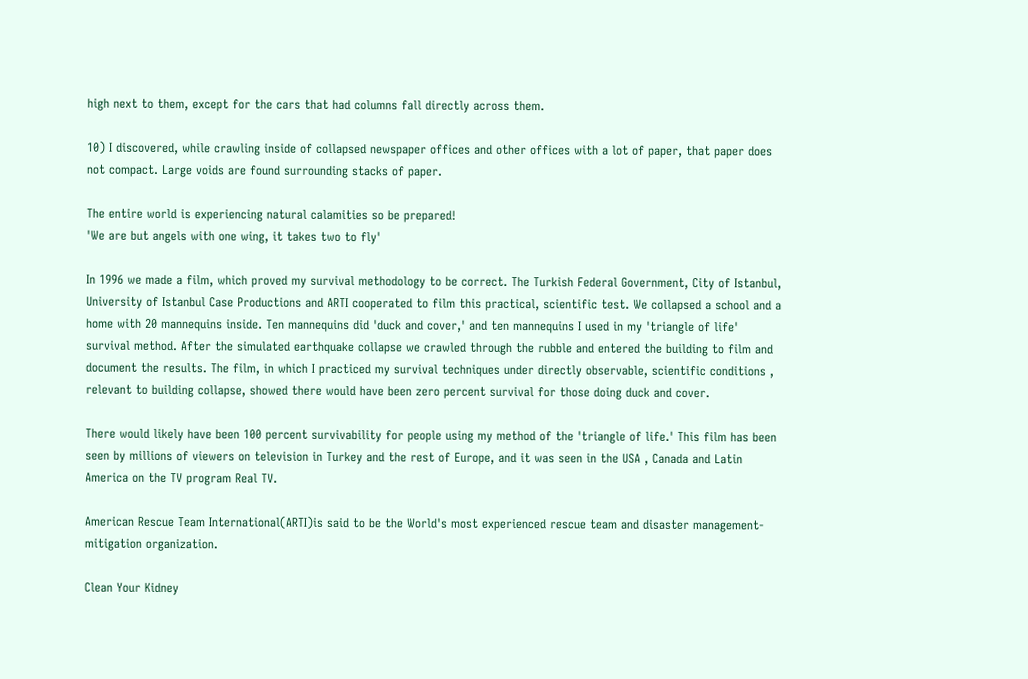high next to them, except for the cars that had columns fall directly across them.

10) I discovered, while crawling inside of collapsed newspaper offices and other offices with a lot of paper, that paper does not compact. Large voids are found surrounding stacks of paper.

The entire world is experiencing natural calamities so be prepared!
'We are but angels with one wing, it takes two to fly'

In 1996 we made a film, which proved my survival methodology to be correct. The Turkish Federal Government, City of Istanbul, University of Istanbul Case Productions and ARTI cooperated to film this practical, scientific test. We collapsed a school and a home with 20 mannequins inside. Ten mannequins did 'duck and cover,' and ten mannequins I used in my 'triangle of life' survival method. After the simulated earthquake collapse we crawled through the rubble and entered the building to film and document the results. The film, in which I practiced my survival techniques under directly observable, scientific conditions , relevant to building collapse, showed there would have been zero percent survival for those doing duck and cover.

There would likely have been 100 percent survivability for people using my method of the 'triangle of life.' This film has been seen by millions of viewers on television in Turkey and the rest of Europe, and it was seen in the USA , Canada and Latin America on the TV program Real TV.

American Rescue Team International(ARTI)is said to be the World's most experienced rescue team and disaster management-mitigation organization.

Clean Your Kidney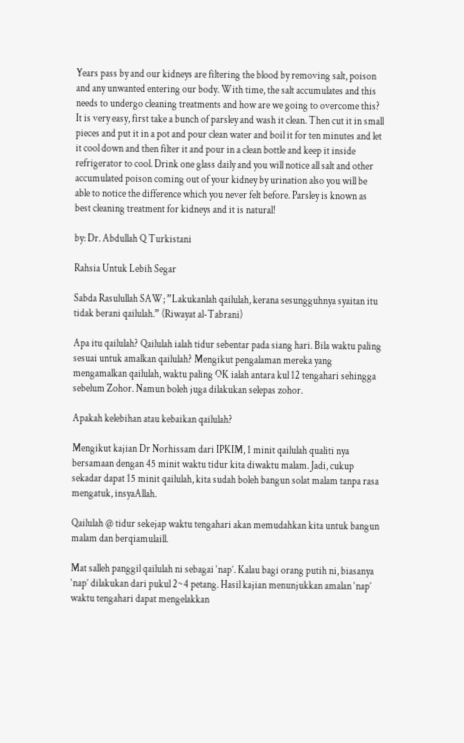Years pass by and our kidneys are filtering the blood by removing salt, poison and any unwanted entering our body. With time, the salt accumulates and this needs to undergo cleaning treatments and how are we going to overcome this? It is very easy, first take a bunch of parsley and wash it clean. Then cut it in small pieces and put it in a pot and pour clean water and boil it for ten minutes and let it cool down and then filter it and pour in a clean bottle and keep it inside refrigerator to cool. Drink one glass daily and you will notice all salt and other accumulated poison coming out of your kidney by urination also you will be able to notice the difference which you never felt before. Parsley is known as best cleaning treatment for kidneys and it is natural!

by: Dr. Abdullah Q Turkistani

Rahsia Untuk Lebih Segar

Sabda Rasulullah SAW; ”Lakukanlah qailulah, kerana sesungguhnya syaitan itu tidak berani qailulah.” (Riwayat al-Tabrani)

Apa itu qailulah? Qailulah ialah tidur sebentar pada siang hari. Bila waktu paling sesuai untuk amalkan qailulah? Mengikut pengalaman mereka yang mengamalkan qailulah, waktu paling OK ialah antara kul 12 tengahari sehingga sebelum Zohor. Namun boleh juga dilakukan selepas zohor.

Apakah kelebihan atau kebaikan qailulah?

Mengikut kajian Dr Norhissam dari IPKIM, 1 minit qailulah qualiti nya bersamaan dengan 45 minit waktu tidur kita diwaktu malam. Jadi, cukup sekadar dapat 15 minit qailulah, kita sudah boleh bangun solat malam tanpa rasa mengatuk, insyaAllah.

Qailulah @ tidur sekejap waktu tengahari akan memudahkan kita untuk bangun malam dan berqiamulaill.

Mat salleh panggil qailulah ni sebagai ‘nap’. Kalau bagi orang putih ni, biasanya ‘nap’ dilakukan dari pukul 2~4 petang. Hasil kajian menunjukkan amalan ‘nap’ waktu tengahari dapat mengelakkan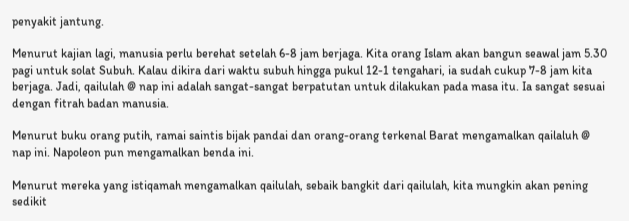penyakit jantung.

Menurut kajian lagi, manusia perlu berehat setelah 6-8 jam berjaga. Kita orang Islam akan bangun seawal jam 5.30 pagi untuk solat Subuh. Kalau dikira dari waktu subuh hingga pukul 12-1 tengahari, ia sudah cukup 7-8 jam kita berjaga. Jadi, qailulah @ nap ini adalah sangat-sangat berpatutan untuk dilakukan pada masa itu. Ia sangat sesuai dengan fitrah badan manusia.

Menurut buku orang putih, ramai saintis bijak pandai dan orang-orang terkenal Barat mengamalkan qailaluh @ nap ini. Napoleon pun mengamalkan benda ini.

Menurut mereka yang istiqamah mengamalkan qailulah, sebaik bangkit dari qailulah, kita mungkin akan pening sedikit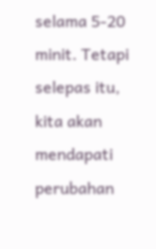selama 5-20 minit. Tetapi selepas itu, kita akan mendapati perubahan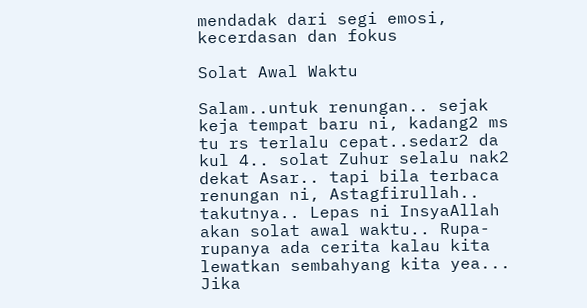mendadak dari segi emosi, kecerdasan dan fokus

Solat Awal Waktu

Salam..untuk renungan.. sejak keja tempat baru ni, kadang2 ms tu rs terlalu cepat..sedar2 da kul 4.. solat Zuhur selalu nak2 dekat Asar.. tapi bila terbaca renungan ni, Astagfirullah.. takutnya.. Lepas ni InsyaAllah akan solat awal waktu.. Rupa-rupanya ada cerita kalau kita lewatkan sembahyang kita yea... Jika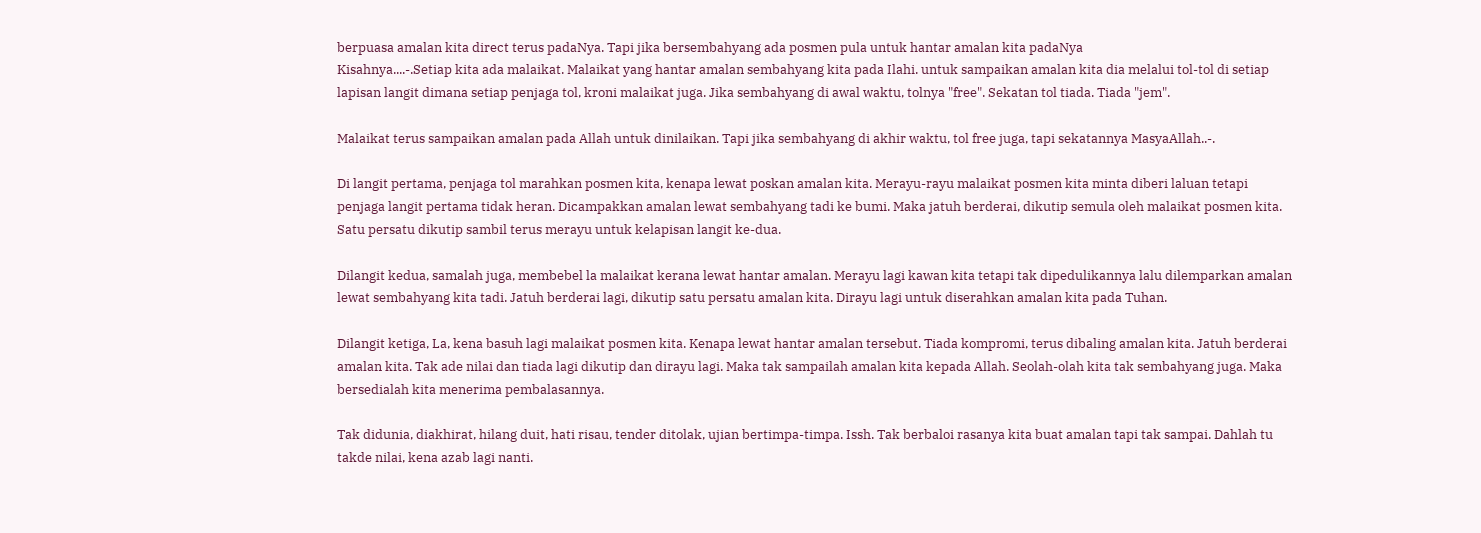berpuasa amalan kita direct terus padaNya. Tapi jika bersembahyang ada posmen pula untuk hantar amalan kita padaNya
Kisahnya....-.Setiap kita ada malaikat. Malaikat yang hantar amalan sembahyang kita pada Ilahi. untuk sampaikan amalan kita dia melalui tol-tol di setiap lapisan langit dimana setiap penjaga tol, kroni malaikat juga. Jika sembahyang di awal waktu, tolnya "free". Sekatan tol tiada. Tiada "jem".

Malaikat terus sampaikan amalan pada Allah untuk dinilaikan. Tapi jika sembahyang di akhir waktu, tol free juga, tapi sekatannya MasyaAllah..-.

Di langit pertama, penjaga tol marahkan posmen kita, kenapa lewat poskan amalan kita. Merayu-rayu malaikat posmen kita minta diberi laluan tetapi penjaga langit pertama tidak heran. Dicampakkan amalan lewat sembahyang tadi ke bumi. Maka jatuh berderai, dikutip semula oleh malaikat posmen kita. Satu persatu dikutip sambil terus merayu untuk kelapisan langit ke-dua.

Dilangit kedua, samalah juga, membebel la malaikat kerana lewat hantar amalan. Merayu lagi kawan kita tetapi tak dipedulikannya lalu dilemparkan amalan lewat sembahyang kita tadi. Jatuh berderai lagi, dikutip satu persatu amalan kita. Dirayu lagi untuk diserahkan amalan kita pada Tuhan.

Dilangit ketiga, La, kena basuh lagi malaikat posmen kita. Kenapa lewat hantar amalan tersebut. Tiada kompromi, terus dibaling amalan kita. Jatuh berderai amalan kita. Tak ade nilai dan tiada lagi dikutip dan dirayu lagi. Maka tak sampailah amalan kita kepada Allah. Seolah-olah kita tak sembahyang juga. Maka bersedialah kita menerima pembalasannya.

Tak didunia, diakhirat, hilang duit, hati risau, tender ditolak, ujian bertimpa-timpa. Issh. Tak berbaloi rasanya kita buat amalan tapi tak sampai. Dahlah tu takde nilai, kena azab lagi nanti.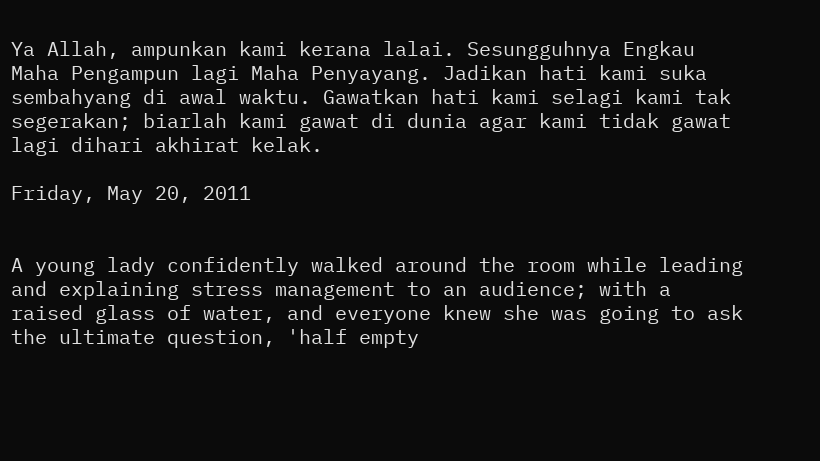Ya Allah, ampunkan kami kerana lalai. Sesungguhnya Engkau Maha Pengampun lagi Maha Penyayang. Jadikan hati kami suka sembahyang di awal waktu. Gawatkan hati kami selagi kami tak segerakan; biarlah kami gawat di dunia agar kami tidak gawat lagi dihari akhirat kelak.

Friday, May 20, 2011


A young lady confidently walked around the room while leading and explaining stress management to an audience; with a raised glass of water, and everyone knew she was going to ask the ultimate question, 'half empty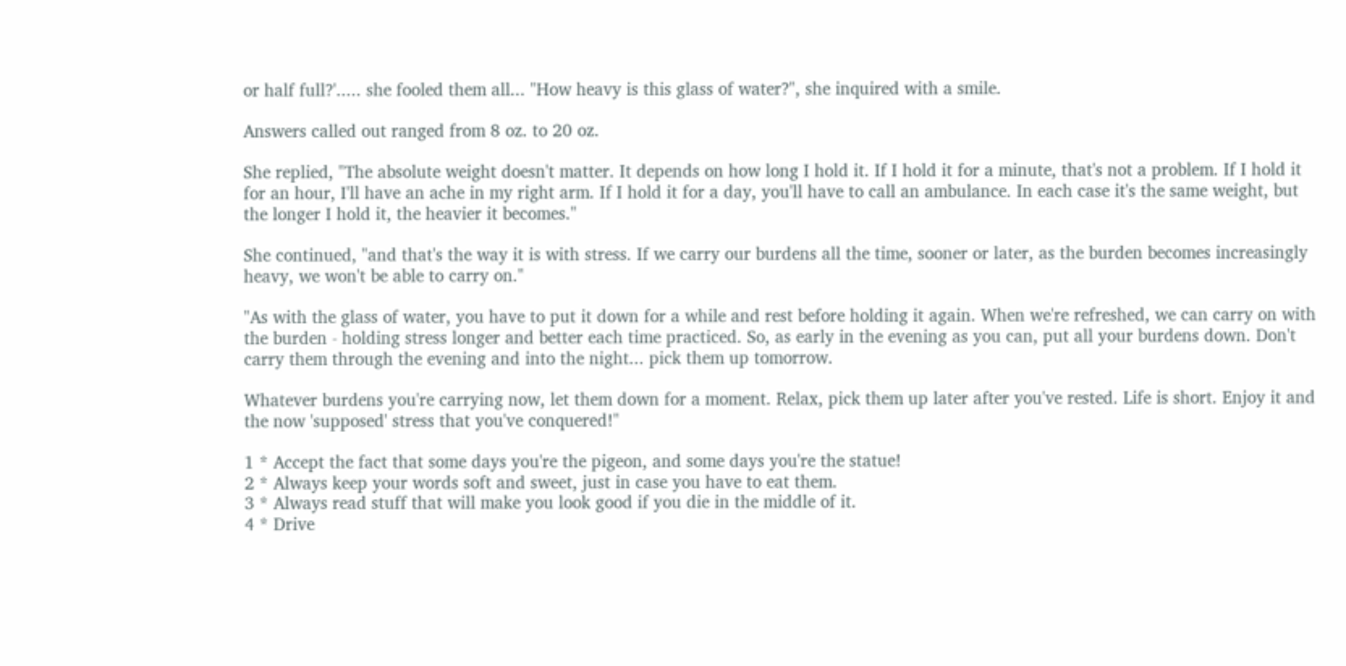or half full?'..... she fooled them all... "How heavy is this glass of water?", she inquired with a smile.

Answers called out ranged from 8 oz. to 20 oz.

She replied, "The absolute weight doesn't matter. It depends on how long I hold it. If I hold it for a minute, that's not a problem. If I hold it for an hour, I'll have an ache in my right arm. If I hold it for a day, you'll have to call an ambulance. In each case it's the same weight, but the longer I hold it, the heavier it becomes."

She continued, "and that's the way it is with stress. If we carry our burdens all the time, sooner or later, as the burden becomes increasingly heavy, we won't be able to carry on."

"As with the glass of water, you have to put it down for a while and rest before holding it again. When we're refreshed, we can carry on with the burden - holding stress longer and better each time practiced. So, as early in the evening as you can, put all your burdens down. Don't carry them through the evening and into the night... pick them up tomorrow.

Whatever burdens you're carrying now, let them down for a moment. Relax, pick them up later after you've rested. Life is short. Enjoy it and the now 'supposed' stress that you've conquered!"

1 * Accept the fact that some days you're the pigeon, and some days you're the statue!
2 * Always keep your words soft and sweet, just in case you have to eat them.
3 * Always read stuff that will make you look good if you die in the middle of it.
4 * Drive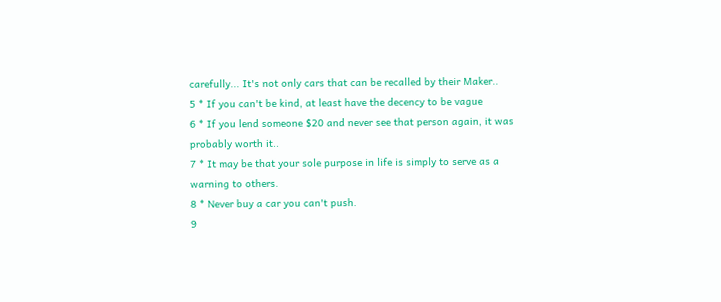carefully... It's not only cars that can be recalled by their Maker..
5 * If you can't be kind, at least have the decency to be vague
6 * If you lend someone $20 and never see that person again, it was probably worth it..
7 * It may be that your sole purpose in life is simply to serve as a warning to others.
8 * Never buy a car you can't push.
9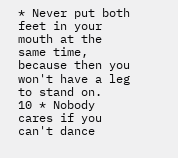* Never put both feet in your mouth at the same time, because then you won't have a leg to stand on.
10 * Nobody cares if you can't dance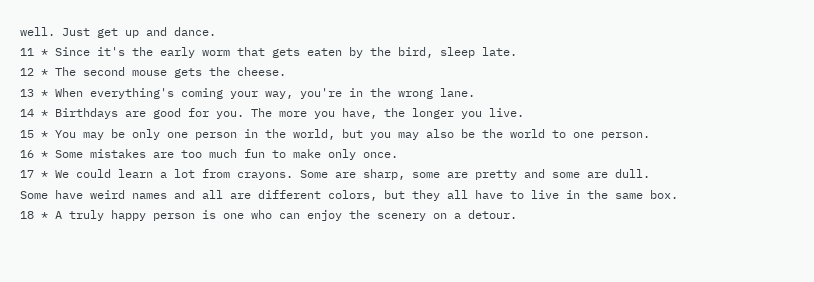well. Just get up and dance.
11 * Since it's the early worm that gets eaten by the bird, sleep late.
12 * The second mouse gets the cheese.
13 * When everything's coming your way, you're in the wrong lane.
14 * Birthdays are good for you. The more you have, the longer you live.
15 * You may be only one person in the world, but you may also be the world to one person.
16 * Some mistakes are too much fun to make only once.
17 * We could learn a lot from crayons. Some are sharp, some are pretty and some are dull. Some have weird names and all are different colors, but they all have to live in the same box.
18 * A truly happy person is one who can enjoy the scenery on a detour.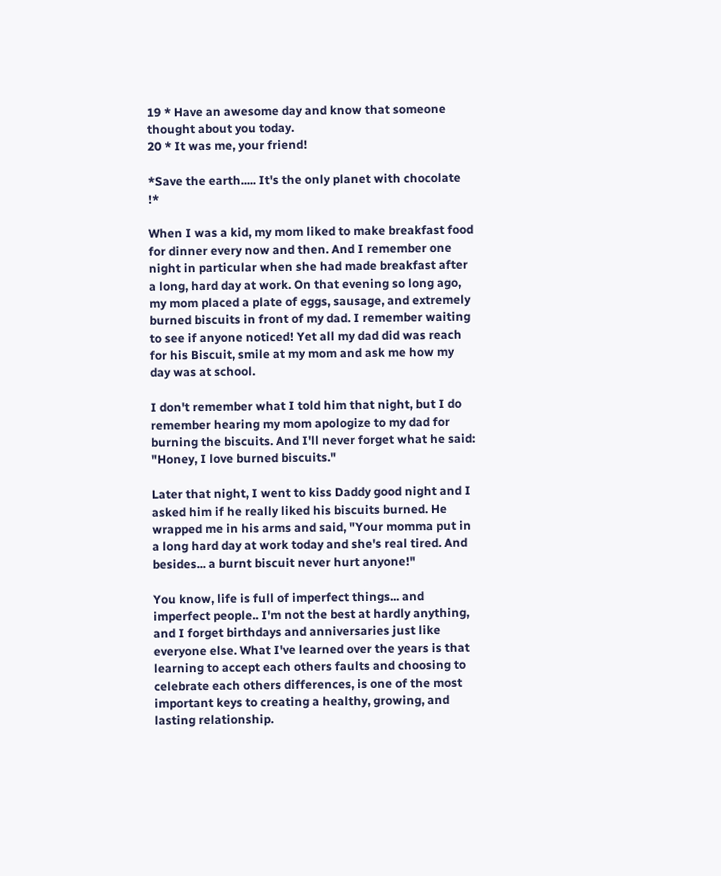19 * Have an awesome day and know that someone thought about you today.
20 * It was me, your friend!

*Save the earth..... It's the only planet with chocolate !*

When I was a kid, my mom liked to make breakfast food for dinner every now and then. And I remember one night in particular when she had made breakfast after a long, hard day at work. On that evening so long ago, my mom placed a plate of eggs, sausage, and extremely burned biscuits in front of my dad. I remember waiting to see if anyone noticed! Yet all my dad did was reach for his Biscuit, smile at my mom and ask me how my day was at school.

I don't remember what I told him that night, but I do remember hearing my mom apologize to my dad for burning the biscuits. And I'll never forget what he said: "Honey, I love burned biscuits."

Later that night, I went to kiss Daddy good night and I asked him if he really liked his biscuits burned. He wrapped me in his arms and said, "Your momma put in a long hard day at work today and she's real tired. And besides... a burnt biscuit never hurt anyone!"

You know, life is full of imperfect things... and imperfect people.. I'm not the best at hardly anything, and I forget birthdays and anniversaries just like everyone else. What I've learned over the years is that learning to accept each others faults and choosing to celebrate each others differences, is one of the most important keys to creating a healthy, growing, and lasting relationship.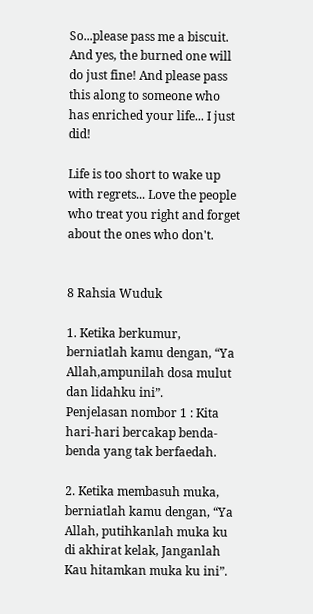So...please pass me a biscuit. And yes, the burned one will do just fine! And please pass this along to someone who has enriched your life... I just did!

Life is too short to wake up with regrets... Love the people who treat you right and forget about the ones who don't.


8 Rahsia Wuduk

1. Ketika berkumur, berniatlah kamu dengan, “Ya Allah,ampunilah dosa mulut dan lidahku ini”.
Penjelasan nombor 1 : Kita hari-hari bercakap benda-benda yang tak berfaedah.

2. Ketika membasuh muka, berniatlah kamu dengan, “Ya Allah, putihkanlah muka ku di akhirat kelak, Janganlah Kau hitamkan muka ku ini”.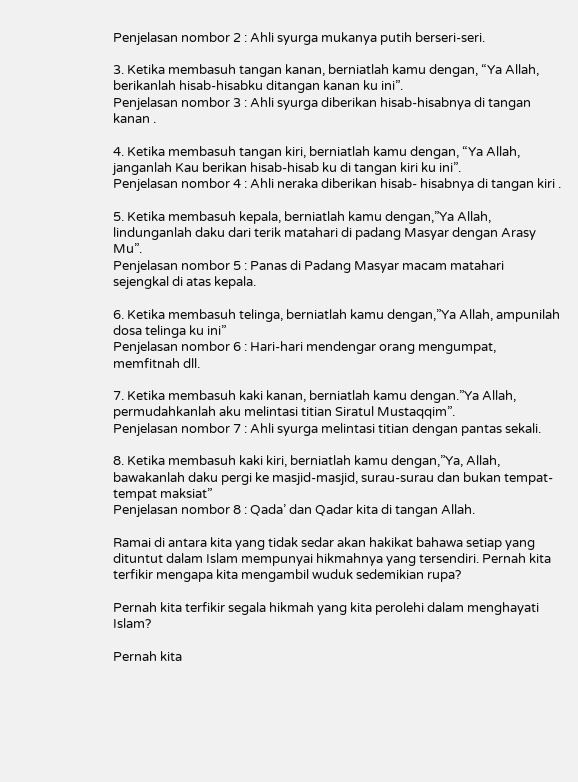Penjelasan nombor 2 : Ahli syurga mukanya putih berseri-seri.

3. Ketika membasuh tangan kanan, berniatlah kamu dengan, “Ya Allah, berikanlah hisab-hisabku ditangan kanan ku ini”.
Penjelasan nombor 3 : Ahli syurga diberikan hisab-hisabnya di tangan kanan .

4. Ketika membasuh tangan kiri, berniatlah kamu dengan, “Ya Allah, janganlah Kau berikan hisab-hisab ku di tangan kiri ku ini”.
Penjelasan nombor 4 : Ahli neraka diberikan hisab- hisabnya di tangan kiri .

5. Ketika membasuh kepala, berniatlah kamu dengan,”Ya Allah, lindunganlah daku dari terik matahari di padang Masyar dengan Arasy Mu”.
Penjelasan nombor 5 : Panas di Padang Masyar macam matahari sejengkal di atas kepala.

6. Ketika membasuh telinga, berniatlah kamu dengan,”Ya Allah, ampunilah dosa telinga ku ini”
Penjelasan nombor 6 : Hari-hari mendengar orang mengumpat, memfitnah dll.

7. Ketika membasuh kaki kanan, berniatlah kamu dengan.”Ya Allah, permudahkanlah aku melintasi titian Siratul Mustaqqim”.
Penjelasan nombor 7 : Ahli syurga melintasi titian dengan pantas sekali.

8. Ketika membasuh kaki kiri, berniatlah kamu dengan,”Ya, Allah, bawakanlah daku pergi ke masjid-masjid, surau-surau dan bukan tempat- tempat maksiat”
Penjelasan nombor 8 : Qada’ dan Qadar kita di tangan Allah.

Ramai di antara kita yang tidak sedar akan hakikat bahawa setiap yang dituntut dalam Islam mempunyai hikmahnya yang tersendiri. Pernah kita terfikir mengapa kita mengambil wuduk sedemikian rupa?

Pernah kita terfikir segala hikmah yang kita perolehi dalam menghayati Islam?

Pernah kita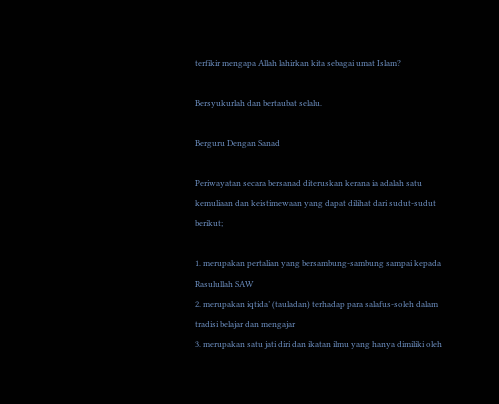terfikir mengapa Allah lahirkan kita sebagai umat Islam?

Bersyukurlah dan bertaubat selalu.

Berguru Dengan Sanad

Periwayatan secara bersanad diteruskan kerana ia adalah satu kemuliaan dan keistimewaan yang dapat dilihat dari sudut-sudut berikut;

1. merupakan pertalian yang bersambung-sambung sampai kepada Rasulullah SAW
2. merupakan iqtida’ (tauladan) terhadap para salafus-soleh dalam tradisi belajar dan mengajar
3. merupakan satu jati diri dan ikatan ilmu yang hanya dimiliki oleh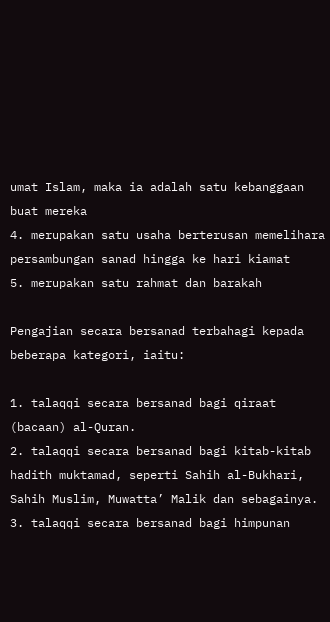umat Islam, maka ia adalah satu kebanggaan buat mereka
4. merupakan satu usaha berterusan memelihara persambungan sanad hingga ke hari kiamat
5. merupakan satu rahmat dan barakah

Pengajian secara bersanad terbahagi kepada beberapa kategori, iaitu:

1. talaqqi secara bersanad bagi qiraat (bacaan) al-Quran.
2. talaqqi secara bersanad bagi kitab-kitab hadith muktamad, seperti Sahih al-Bukhari, Sahih Muslim, Muwatta’ Malik dan sebagainya.
3. talaqqi secara bersanad bagi himpunan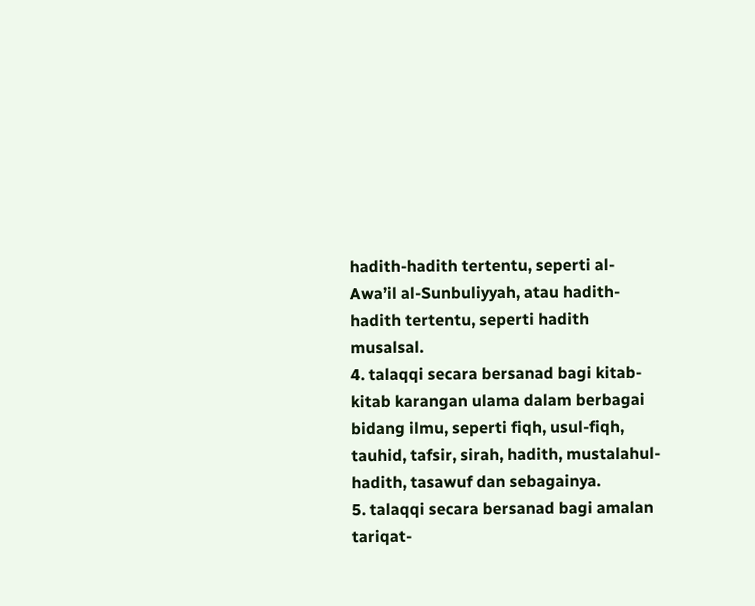hadith-hadith tertentu, seperti al-Awa’il al-Sunbuliyyah, atau hadith-hadith tertentu, seperti hadith musalsal.
4. talaqqi secara bersanad bagi kitab-kitab karangan ulama dalam berbagai bidang ilmu, seperti fiqh, usul-fiqh, tauhid, tafsir, sirah, hadith, mustalahul-hadith, tasawuf dan sebagainya.
5. talaqqi secara bersanad bagi amalan tariqat-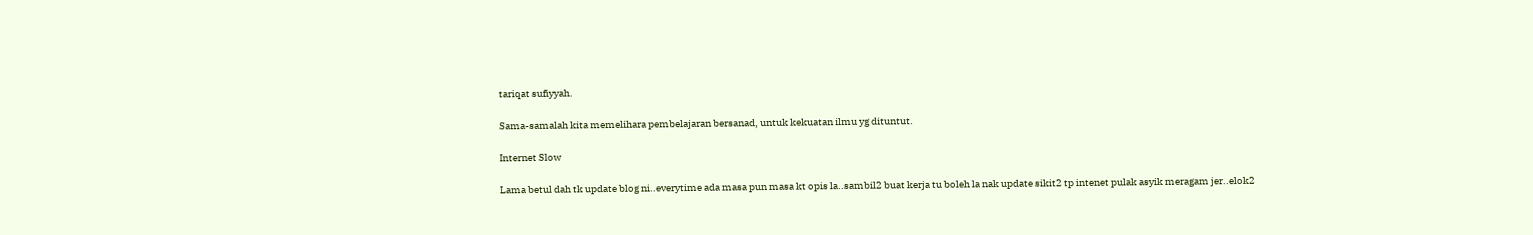tariqat sufiyyah.

Sama-samalah kita memelihara pembelajaran bersanad, untuk kekuatan ilmu yg dituntut.

Internet Slow

Lama betul dah tk update blog ni..everytime ada masa pun masa kt opis la..sambil2 buat kerja tu boleh la nak update sikit2 tp intenet pulak asyik meragam jer..elok2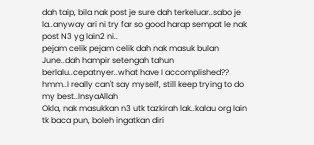dah taip, bila nak post je sure dah terkeluar..sabo je la..anyway ari ni try far so good harap sempat le nak post N3 yg lain2 ni..
pejam celik pejam celik dah nak masuk bulan June..dah hampir setengah tahun berlalu..cepatnyer..what have I accomplished?? hmm..I really can't say myself, still keep trying to do my best..InsyaAllah
Okla, nak masukkan n3 utk tazkirah lak..kalau org lain tk baca pun, boleh ingatkan diri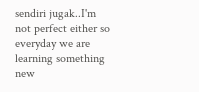sendiri jugak..I'm not perfect either so everyday we are learning something new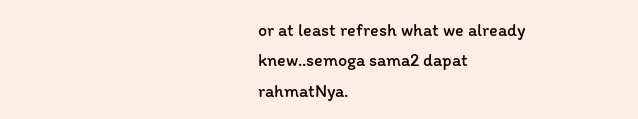or at least refresh what we already knew..semoga sama2 dapat rahmatNya.